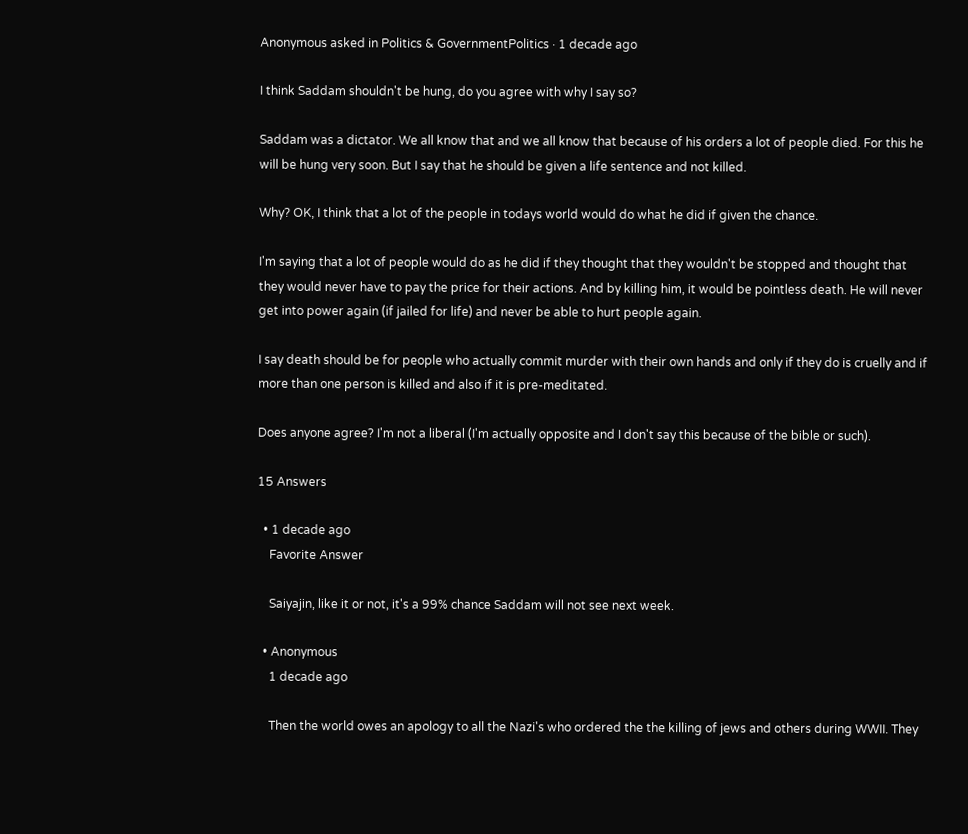Anonymous asked in Politics & GovernmentPolitics · 1 decade ago

I think Saddam shouldn't be hung, do you agree with why I say so?

Saddam was a dictator. We all know that and we all know that because of his orders a lot of people died. For this he will be hung very soon. But I say that he should be given a life sentence and not killed.

Why? OK, I think that a lot of the people in todays world would do what he did if given the chance.

I'm saying that a lot of people would do as he did if they thought that they wouldn't be stopped and thought that they would never have to pay the price for their actions. And by killing him, it would be pointless death. He will never get into power again (if jailed for life) and never be able to hurt people again.

I say death should be for people who actually commit murder with their own hands and only if they do is cruelly and if more than one person is killed and also if it is pre-meditated.

Does anyone agree? I'm not a liberal (I'm actually opposite and I don't say this because of the bible or such).

15 Answers

  • 1 decade ago
    Favorite Answer

    Saiyajin, like it or not, it's a 99% chance Saddam will not see next week.

  • Anonymous
    1 decade ago

    Then the world owes an apology to all the Nazi's who ordered the the killing of jews and others during WWII. They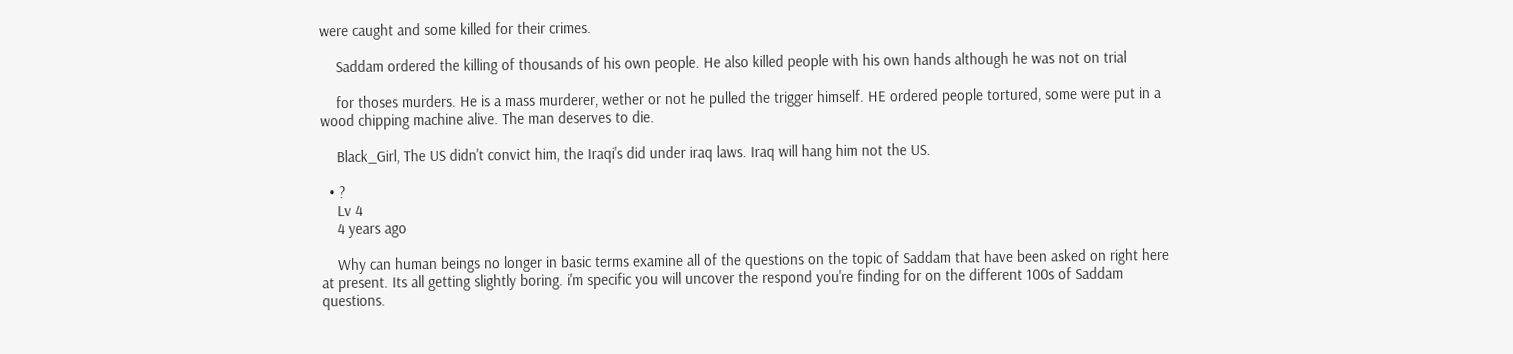were caught and some killed for their crimes.

    Saddam ordered the killing of thousands of his own people. He also killed people with his own hands although he was not on trial

    for thoses murders. He is a mass murderer, wether or not he pulled the trigger himself. HE ordered people tortured, some were put in a wood chipping machine alive. The man deserves to die.

    Black_Girl, The US didn't convict him, the Iraqi's did under iraq laws. Iraq will hang him not the US.

  • ?
    Lv 4
    4 years ago

    Why can human beings no longer in basic terms examine all of the questions on the topic of Saddam that have been asked on right here at present. Its all getting slightly boring. i'm specific you will uncover the respond you're finding for on the different 100s of Saddam questions.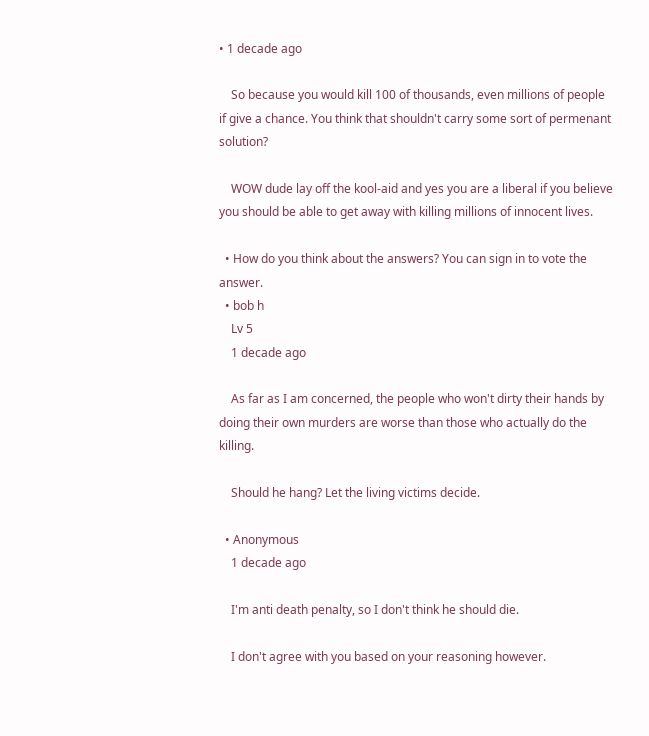• 1 decade ago

    So because you would kill 100 of thousands, even millions of people if give a chance. You think that shouldn't carry some sort of permenant solution?

    WOW dude lay off the kool-aid and yes you are a liberal if you believe you should be able to get away with killing millions of innocent lives.

  • How do you think about the answers? You can sign in to vote the answer.
  • bob h
    Lv 5
    1 decade ago

    As far as I am concerned, the people who won't dirty their hands by doing their own murders are worse than those who actually do the killing.

    Should he hang? Let the living victims decide.

  • Anonymous
    1 decade ago

    I'm anti death penalty, so I don't think he should die.

    I don't agree with you based on your reasoning however.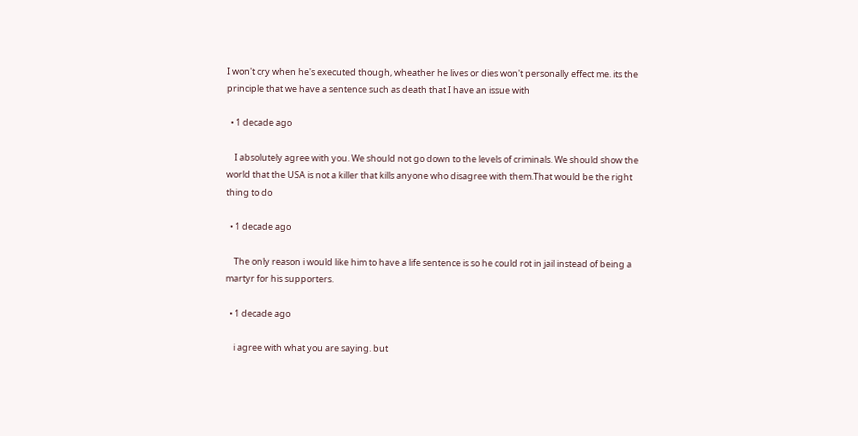I won't cry when he's executed though, wheather he lives or dies won't personally effect me. its the principle that we have a sentence such as death that I have an issue with

  • 1 decade ago

    I absolutely agree with you. We should not go down to the levels of criminals. We should show the world that the USA is not a killer that kills anyone who disagree with them.That would be the right thing to do

  • 1 decade ago

    The only reason i would like him to have a life sentence is so he could rot in jail instead of being a martyr for his supporters.

  • 1 decade ago

    i agree with what you are saying. but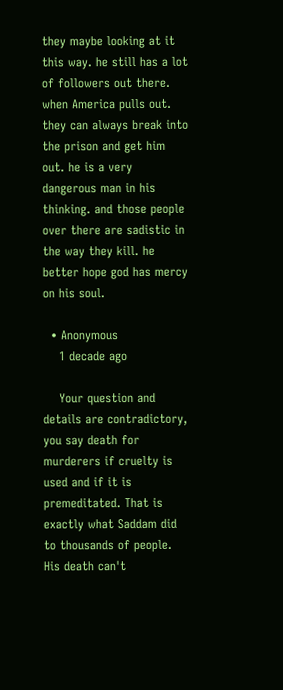they maybe looking at it this way. he still has a lot of followers out there. when America pulls out. they can always break into the prison and get him out. he is a very dangerous man in his thinking. and those people over there are sadistic in the way they kill. he better hope god has mercy on his soul.

  • Anonymous
    1 decade ago

    Your question and details are contradictory, you say death for murderers if cruelty is used and if it is premeditated. That is exactly what Saddam did to thousands of people. His death can't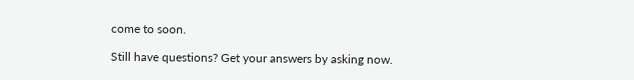come to soon.

Still have questions? Get your answers by asking now.